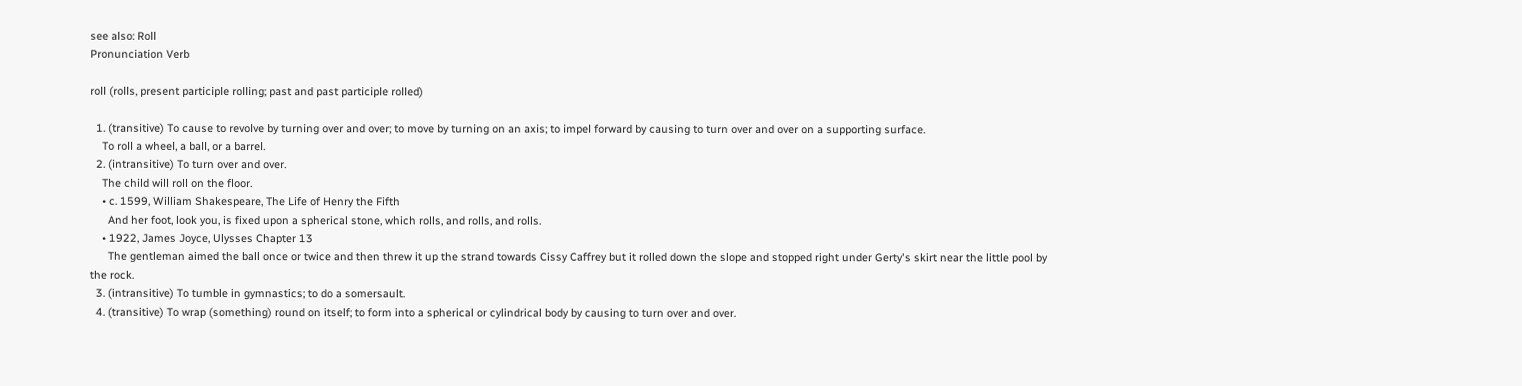see also: Roll
Pronunciation Verb

roll (rolls, present participle rolling; past and past participle rolled)

  1. (transitive) To cause to revolve by turning over and over; to move by turning on an axis; to impel forward by causing to turn over and over on a supporting surface.
    To roll a wheel, a ball, or a barrel.
  2. (intransitive) To turn over and over.
    The child will roll on the floor.
    • c. 1599, William Shakespeare, The Life of Henry the Fifth
      And her foot, look you, is fixed upon a spherical stone, which rolls, and rolls, and rolls.
    • 1922, James Joyce, Ulysses Chapter 13
      The gentleman aimed the ball once or twice and then threw it up the strand towards Cissy Caffrey but it rolled down the slope and stopped right under Gerty's skirt near the little pool by the rock.
  3. (intransitive) To tumble in gymnastics; to do a somersault.
  4. (transitive) To wrap (something) round on itself; to form into a spherical or cylindrical body by causing to turn over and over.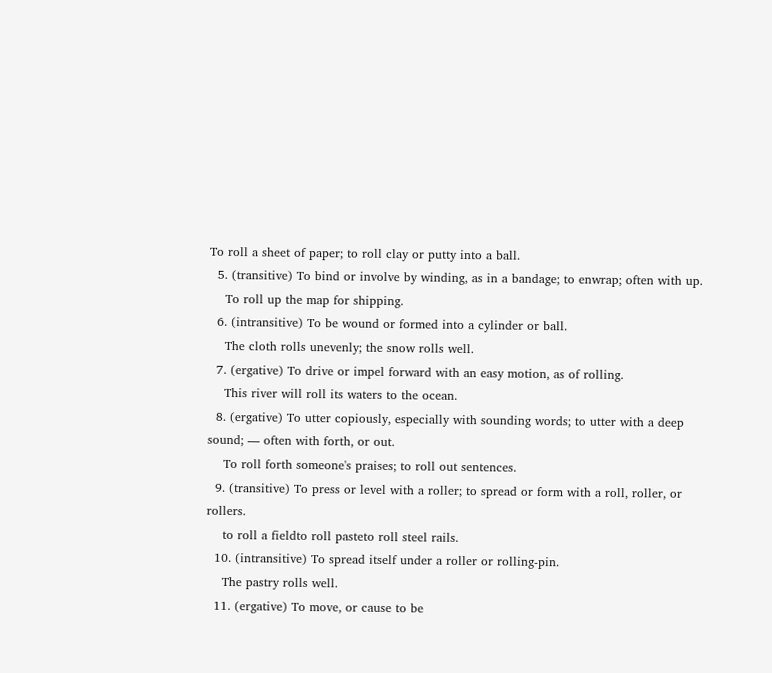To roll a sheet of paper; to roll clay or putty into a ball.
  5. (transitive) To bind or involve by winding, as in a bandage; to enwrap; often with up.
    To roll up the map for shipping.
  6. (intransitive) To be wound or formed into a cylinder or ball.
    The cloth rolls unevenly; the snow rolls well.
  7. (ergative) To drive or impel forward with an easy motion, as of rolling.
    This river will roll its waters to the ocean.
  8. (ergative) To utter copiously, especially with sounding words; to utter with a deep sound; — often with forth, or out.
    To roll forth someone's praises; to roll out sentences.
  9. (transitive) To press or level with a roller; to spread or form with a roll, roller, or rollers.
    to roll a fieldto roll pasteto roll steel rails.
  10. (intransitive) To spread itself under a roller or rolling-pin.
    The pastry rolls well.
  11. (ergative) To move, or cause to be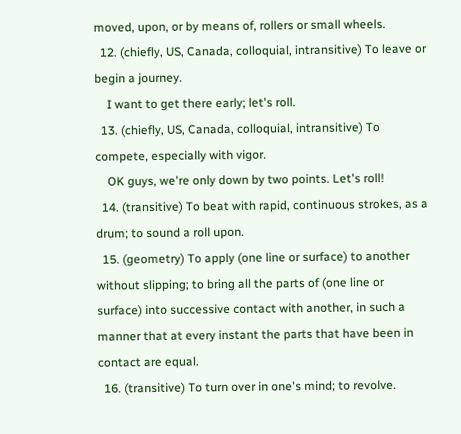moved, upon, or by means of, rollers or small wheels.
  12. (chiefly, US, Canada, colloquial, intransitive) To leave or begin a journey.
    I want to get there early; let's roll.
  13. (chiefly, US, Canada, colloquial, intransitive) To compete, especially with vigor.
    OK guys, we're only down by two points. Let's roll!
  14. (transitive) To beat with rapid, continuous strokes, as a drum; to sound a roll upon.
  15. (geometry) To apply (one line or surface) to another without slipping; to bring all the parts of (one line or surface) into successive contact with another, in such a manner that at every instant the parts that have been in contact are equal.
  16. (transitive) To turn over in one's mind; to revolve.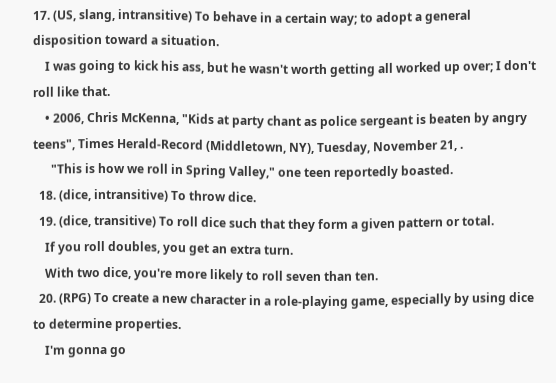17. (US, slang, intransitive) To behave in a certain way; to adopt a general disposition toward a situation.
    I was going to kick his ass, but he wasn't worth getting all worked up over; I don't roll like that.
    • 2006, Chris McKenna, "Kids at party chant as police sergeant is beaten by angry teens", Times Herald-Record (Middletown, NY), Tuesday, November 21, .
      "This is how we roll in Spring Valley," one teen reportedly boasted.
  18. (dice, intransitive) To throw dice.
  19. (dice, transitive) To roll dice such that they form a given pattern or total.
    If you roll doubles, you get an extra turn.
    With two dice, you're more likely to roll seven than ten.
  20. (RPG) To create a new character in a role-playing game, especially by using dice to determine properties.
    I'm gonna go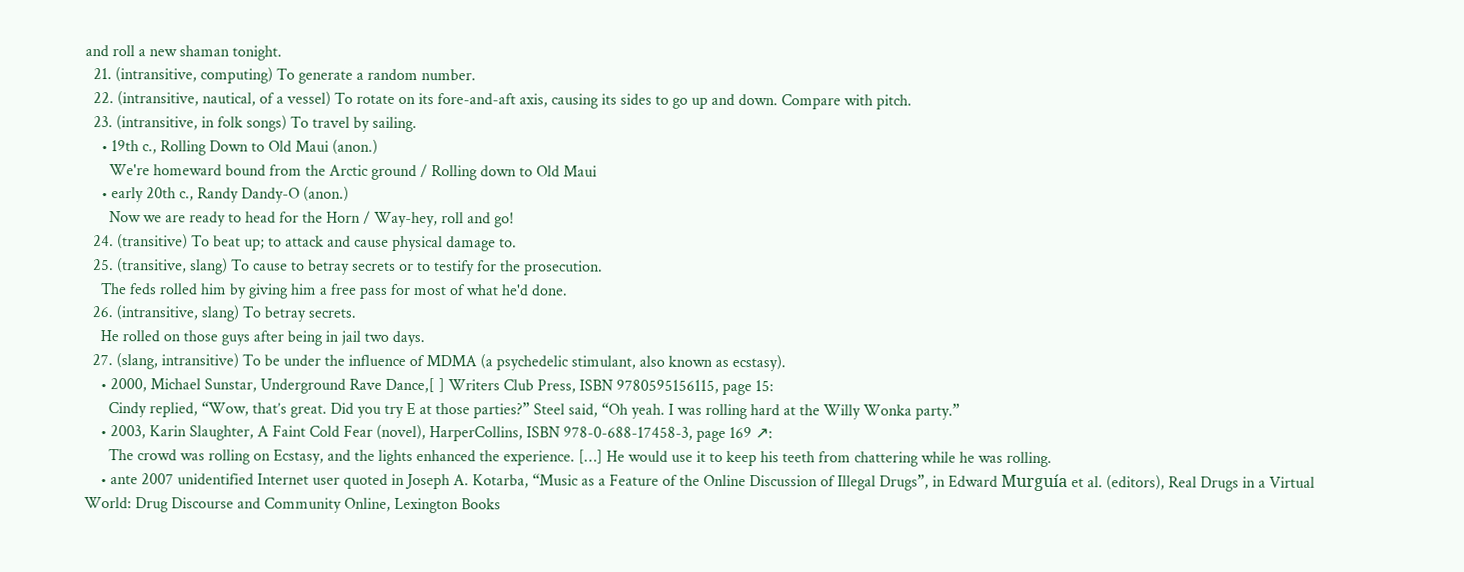and roll a new shaman tonight.
  21. (intransitive, computing) To generate a random number.
  22. (intransitive, nautical, of a vessel) To rotate on its fore-and-aft axis, causing its sides to go up and down. Compare with pitch.
  23. (intransitive, in folk songs) To travel by sailing.
    • 19th c., Rolling Down to Old Maui (anon.)
      We're homeward bound from the Arctic ground / Rolling down to Old Maui
    • early 20th c., Randy Dandy-O (anon.)
      Now we are ready to head for the Horn / Way-hey, roll and go!
  24. (transitive) To beat up; to attack and cause physical damage to.
  25. (transitive, slang) To cause to betray secrets or to testify for the prosecution.
    The feds rolled him by giving him a free pass for most of what he'd done.
  26. (intransitive, slang) To betray secrets.
    He rolled on those guys after being in jail two days.
  27. (slang, intransitive) To be under the influence of MDMA (a psychedelic stimulant, also known as ecstasy).
    • 2000, Michael Sunstar, Underground Rave Dance,[ ] Writers Club Press, ISBN 9780595156115, page 15:
      Cindy replied, “Wow, that’s great. Did you try E at those parties?” Steel said, “Oh yeah. I was rolling hard at the Willy Wonka party.”
    • 2003, Karin Slaughter, A Faint Cold Fear (novel), HarperCollins, ISBN 978-0-688-17458-3, page 169 ↗:
      The crowd was rolling on Ecstasy, and the lights enhanced the experience. […] He would use it to keep his teeth from chattering while he was rolling.
    • ante 2007 unidentified Internet user quoted in Joseph A. Kotarba, “Music as a Feature of the Online Discussion of Illegal Drugs”, in Edward Murguía et al. (editors), Real Drugs in a Virtual World: Drug Discourse and Community Online, Lexington Books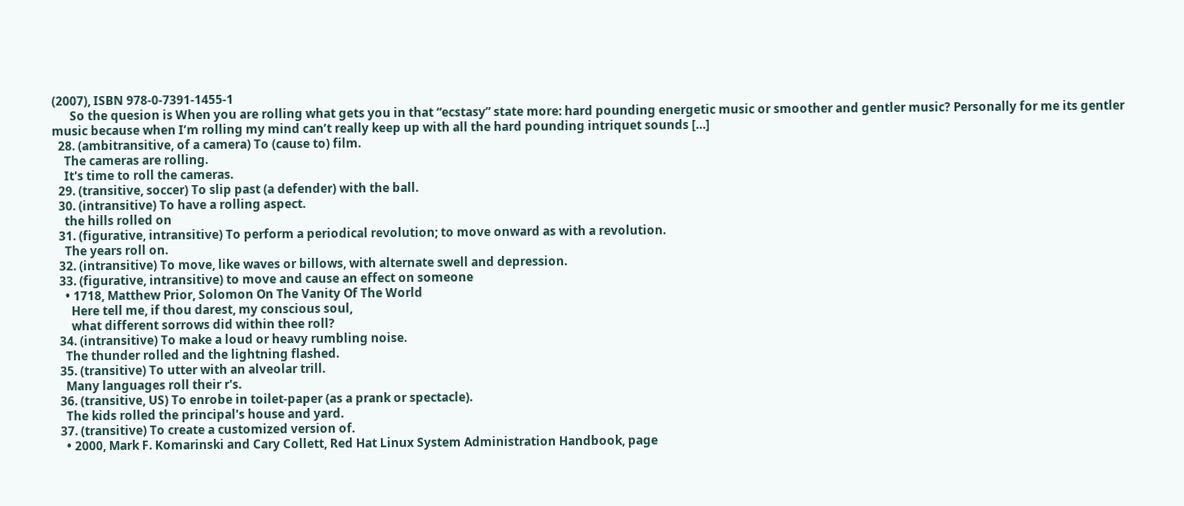(2007), ISBN 978-0-7391-1455-1
      So the quesion is When you are rolling what gets you in that “ecstasy” state more: hard pounding energetic music or smoother and gentler music? Personally for me its gentler music because when I’m rolling my mind can’t really keep up with all the hard pounding intriquet sounds […]
  28. (ambitransitive, of a camera) To (cause to) film.
    The cameras are rolling.
    It's time to roll the cameras.
  29. (transitive, soccer) To slip past (a defender) with the ball.
  30. (intransitive) To have a rolling aspect.
    the hills rolled on
  31. (figurative, intransitive) To perform a periodical revolution; to move onward as with a revolution.
    The years roll on.
  32. (intransitive) To move, like waves or billows, with alternate swell and depression.
  33. (figurative, intransitive) to move and cause an effect on someone
    • 1718, Matthew Prior, Solomon On The Vanity Of The World
      Here tell me, if thou darest, my conscious soul,
      what different sorrows did within thee roll?
  34. (intransitive) To make a loud or heavy rumbling noise.
    The thunder rolled and the lightning flashed.
  35. (transitive) To utter with an alveolar trill.
    Many languages roll their r's.
  36. (transitive, US) To enrobe in toilet-paper (as a prank or spectacle).
    The kids rolled the principal's house and yard.
  37. (transitive) To create a customized version of.
    • 2000, Mark F. Komarinski and Cary Collett, Red Hat Linux System Administration Handbook, page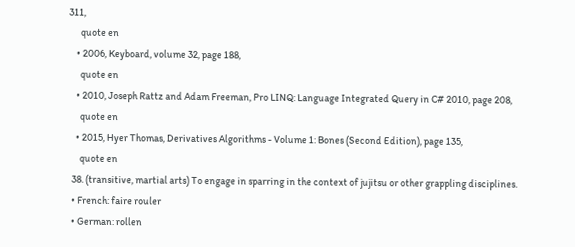311,
      quote en
    • 2006, Keyboard, volume 32, page 188,
      quote en
    • 2010, Joseph Rattz and Adam Freeman, Pro LINQ: Language Integrated Query in C# 2010, page 208,
      quote en
    • 2015, Hyer Thomas, Derivatives Algorithms - Volume 1: Bones (Second Edition), page 135,
      quote en
  38. (transitive, martial arts) To engage in sparring in the context of jujitsu or other grappling disciplines.
  • French: faire rouler
  • German: rollen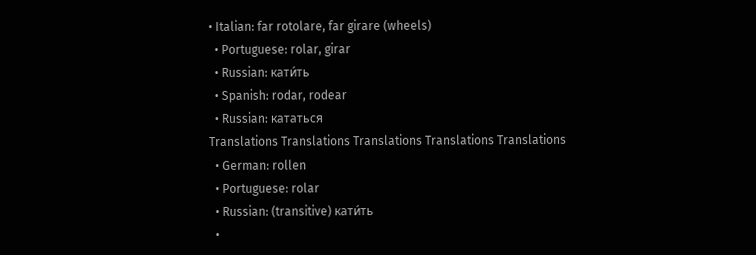• Italian: far rotolare, far girare (wheels)
  • Portuguese: rolar, girar
  • Russian: кати́ть
  • Spanish: rodar, rodear
  • Russian: кататься
Translations Translations Translations Translations Translations
  • German: rollen
  • Portuguese: rolar
  • Russian: (transitive) кати́ть
  •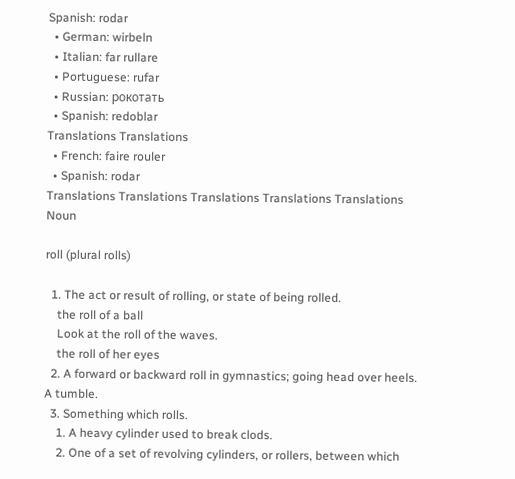Spanish: rodar
  • German: wirbeln
  • Italian: far rullare
  • Portuguese: rufar
  • Russian: рокотать
  • Spanish: redoblar
Translations Translations
  • French: faire rouler
  • Spanish: rodar
Translations Translations Translations Translations Translations Noun

roll (plural rolls)

  1. The act or result of rolling, or state of being rolled.
    the roll of a ball
    Look at the roll of the waves.
    the roll of her eyes
  2. A forward or backward roll in gymnastics; going head over heels. A tumble.
  3. Something which rolls.
    1. A heavy cylinder used to break clods.
    2. One of a set of revolving cylinders, or rollers, between which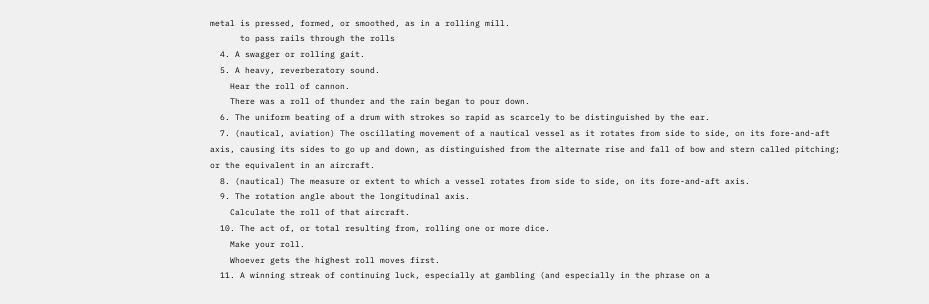metal is pressed, formed, or smoothed, as in a rolling mill.
      to pass rails through the rolls
  4. A swagger or rolling gait.
  5. A heavy, reverberatory sound.
    Hear the roll of cannon.
    There was a roll of thunder and the rain began to pour down.
  6. The uniform beating of a drum with strokes so rapid as scarcely to be distinguished by the ear.
  7. (nautical, aviation) The oscillating movement of a nautical vessel as it rotates from side to side, on its fore-and-aft axis, causing its sides to go up and down, as distinguished from the alternate rise and fall of bow and stern called pitching; or the equivalent in an aircraft.
  8. (nautical) The measure or extent to which a vessel rotates from side to side, on its fore-and-aft axis.
  9. The rotation angle about the longitudinal axis.
    Calculate the roll of that aircraft.
  10. The act of, or total resulting from, rolling one or more dice.
    Make your roll.
    Whoever gets the highest roll moves first.
  11. A winning streak of continuing luck, especially at gambling (and especially in the phrase on a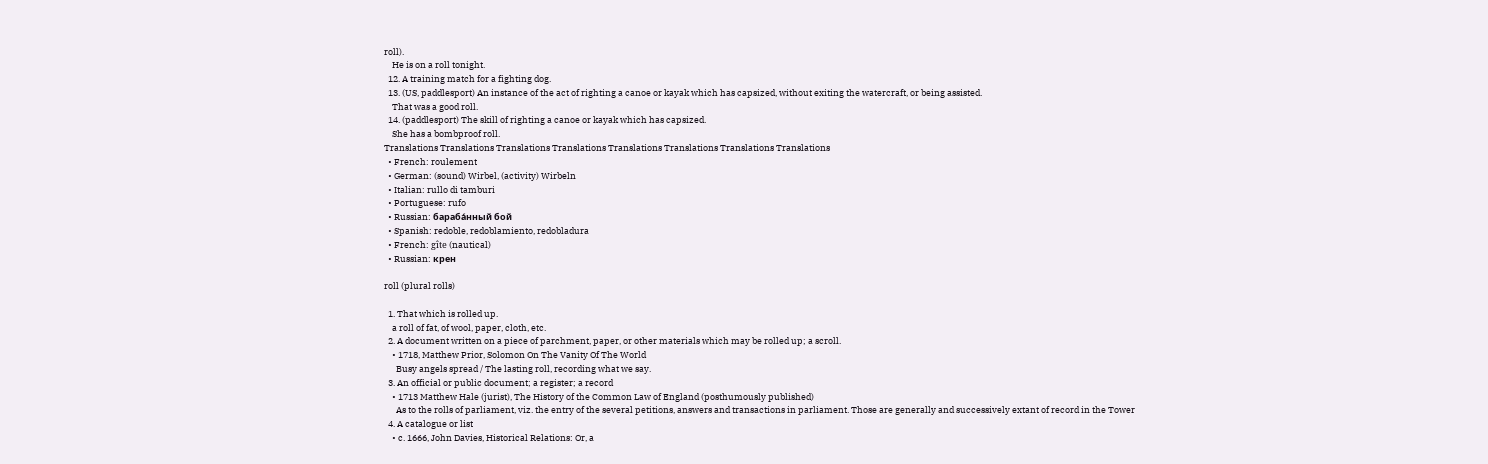roll).
    He is on a roll tonight.
  12. A training match for a fighting dog.
  13. (US, paddlesport) An instance of the act of righting a canoe or kayak which has capsized, without exiting the watercraft, or being assisted.
    That was a good roll.
  14. (paddlesport) The skill of righting a canoe or kayak which has capsized.
    She has a bombproof roll.
Translations Translations Translations Translations Translations Translations Translations Translations
  • French: roulement
  • German: (sound) Wirbel, (activity) Wirbeln
  • Italian: rullo di tamburi
  • Portuguese: rufo
  • Russian: бараба́нный бой
  • Spanish: redoble, redoblamiento, redobladura
  • French: gîte (nautical)
  • Russian: крен

roll (plural rolls)

  1. That which is rolled up.
    a roll of fat, of wool, paper, cloth, etc.
  2. A document written on a piece of parchment, paper, or other materials which may be rolled up; a scroll.
    • 1718, Matthew Prior, Solomon On The Vanity Of The World
      Busy angels spread / The lasting roll, recording what we say.
  3. An official or public document; a register; a record
    • 1713 Matthew Hale (jurist), The History of the Common Law of England (posthumously published)
      As to the rolls of parliament, viz. the entry of the several petitions, answers and transactions in parliament. Those are generally and successively extant of record in the Tower
  4. A catalogue or list
    • c. 1666, John Davies, Historical Relations: Or, a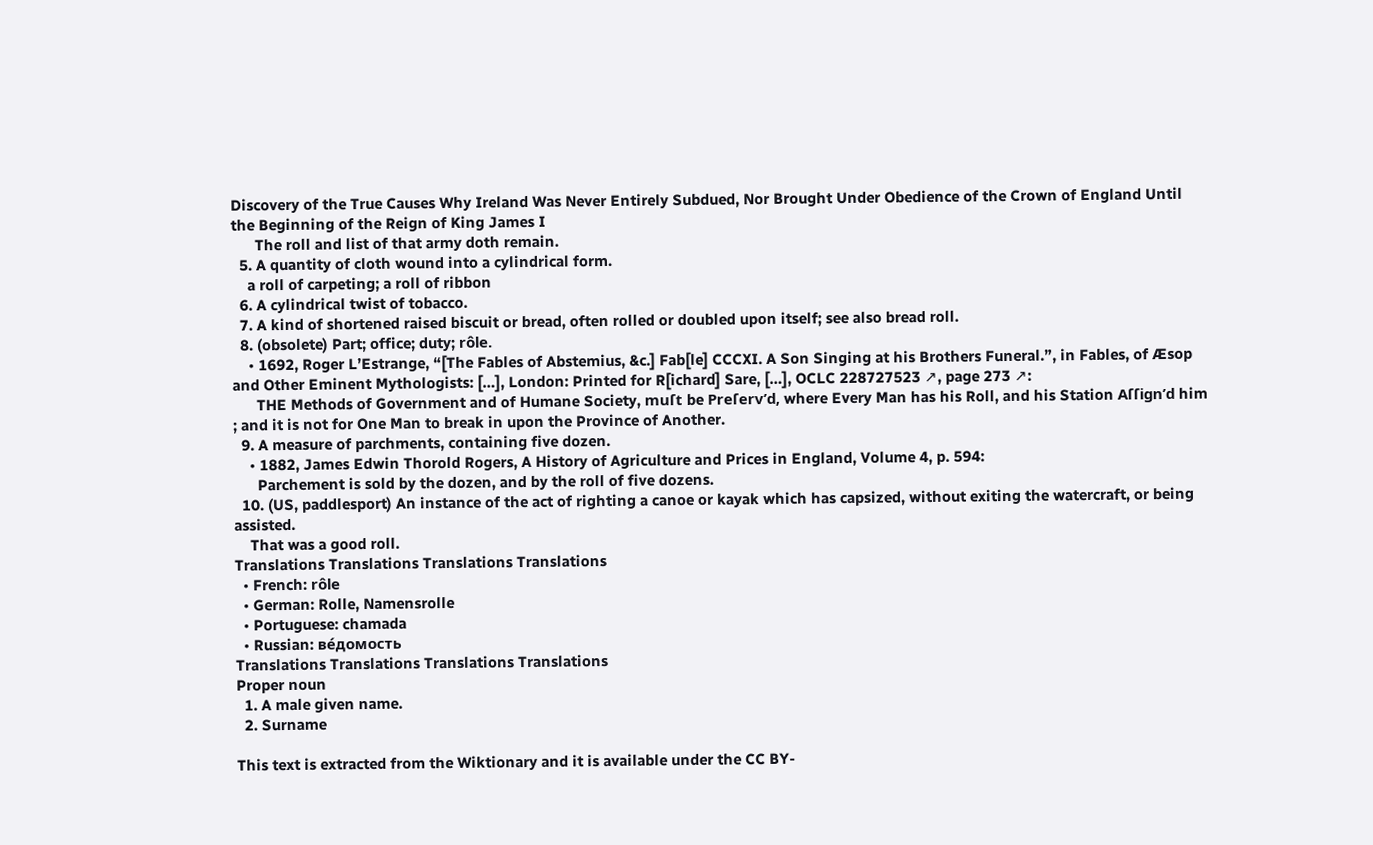Discovery of the True Causes Why Ireland Was Never Entirely Subdued, Nor Brought Under Obedience of the Crown of England Until the Beginning of the Reign of King James I
      The roll and list of that army doth remain.
  5. A quantity of cloth wound into a cylindrical form.
    a roll of carpeting; a roll of ribbon
  6. A cylindrical twist of tobacco.
  7. A kind of shortened raised biscuit or bread, often rolled or doubled upon itself; see also bread roll.
  8. (obsolete) Part; office; duty; rôle.
    • 1692, Roger L’Estrange, “[The Fables of Abstemius, &c.] Fab[le] CCCXI. A Son Singing at his Brothers Funeral.”, in Fables, of Æsop and Other Eminent Mythologists: […], London: Printed for R[ichard] Sare, […], OCLC 228727523 ↗, page 273 ↗:
      THE Methods of Government and of Humane Society, muſt be Preſerv’d, where Every Man has his Roll, and his Station Aſſign’d him ; and it is not for One Man to break in upon the Province of Another.
  9. A measure of parchments, containing five dozen.
    • 1882, James Edwin Thorold Rogers, A History of Agriculture and Prices in England, Volume 4, p. 594:
      Parchement is sold by the dozen, and by the roll of five dozens.
  10. (US, paddlesport) An instance of the act of righting a canoe or kayak which has capsized, without exiting the watercraft, or being assisted.
    That was a good roll.
Translations Translations Translations Translations
  • French: rôle
  • German: Rolle, Namensrolle
  • Portuguese: chamada
  • Russian: ве́домость
Translations Translations Translations Translations
Proper noun
  1. A male given name.
  2. Surname

This text is extracted from the Wiktionary and it is available under the CC BY-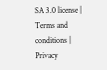SA 3.0 license | Terms and conditions | Privacy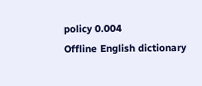policy 0.004
Offline English dictionary